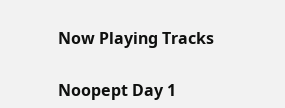Now Playing Tracks

Noopept Day 1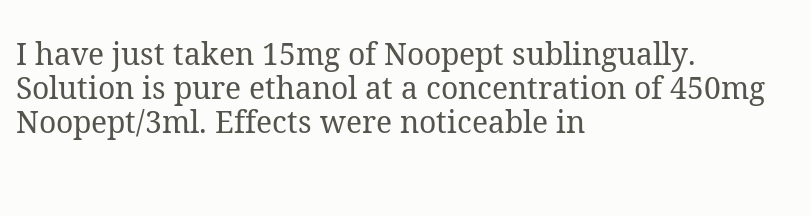I have just taken 15mg of Noopept sublingually. Solution is pure ethanol at a concentration of 450mg Noopept/3ml. Effects were noticeable in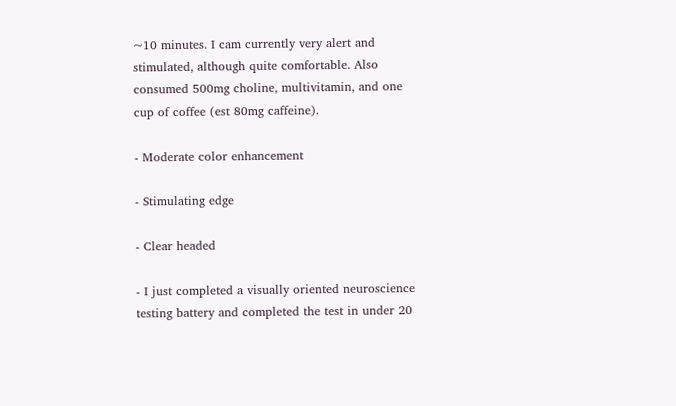~10 minutes. I cam currently very alert and stimulated, although quite comfortable. Also consumed 500mg choline, multivitamin, and one cup of coffee (est 80mg caffeine).

- Moderate color enhancement

- Stimulating edge

- Clear headed

- I just completed a visually oriented neuroscience testing battery and completed the test in under 20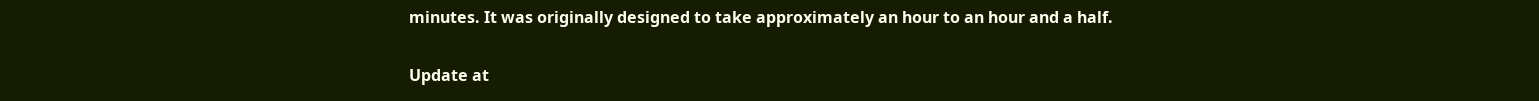minutes. It was originally designed to take approximately an hour to an hour and a half.

Update at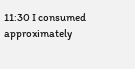11:30 I consumed approximately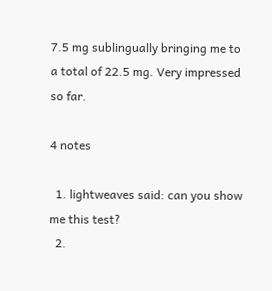7.5 mg sublingually bringing me to a total of 22.5 mg. Very impressed so far.

4 notes

  1. lightweaves said: can you show me this test?
  2.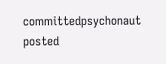committedpsychonaut posted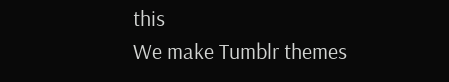this
We make Tumblr themes